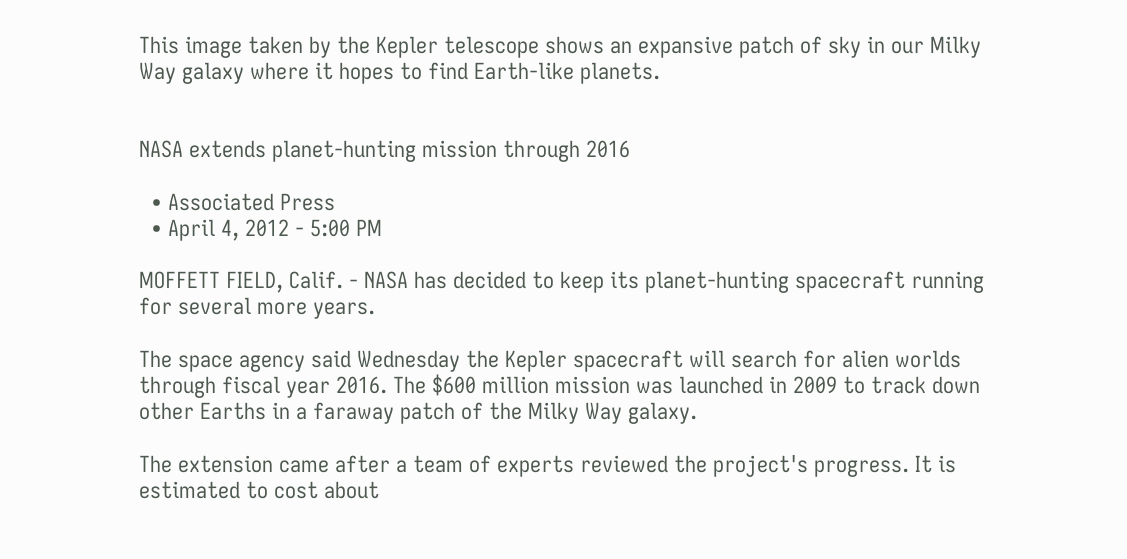This image taken by the Kepler telescope shows an expansive patch of sky in our Milky Way galaxy where it hopes to find Earth-like planets.


NASA extends planet-hunting mission through 2016

  • Associated Press
  • April 4, 2012 - 5:00 PM

MOFFETT FIELD, Calif. - NASA has decided to keep its planet-hunting spacecraft running for several more years.

The space agency said Wednesday the Kepler spacecraft will search for alien worlds through fiscal year 2016. The $600 million mission was launched in 2009 to track down other Earths in a faraway patch of the Milky Way galaxy.

The extension came after a team of experts reviewed the project's progress. It is estimated to cost about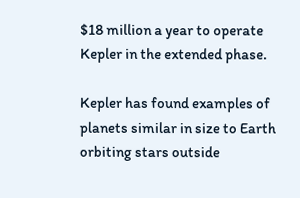$18 million a year to operate Kepler in the extended phase.

Kepler has found examples of planets similar in size to Earth orbiting stars outside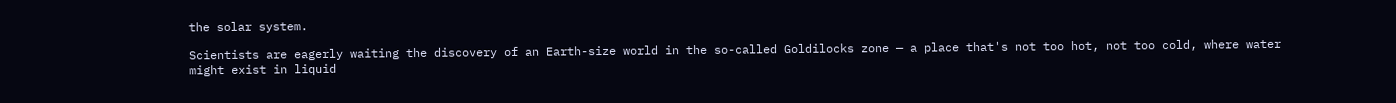the solar system.

Scientists are eagerly waiting the discovery of an Earth-size world in the so-called Goldilocks zone — a place that's not too hot, not too cold, where water might exist in liquid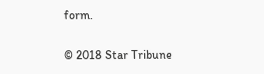form.

© 2018 Star Tribune